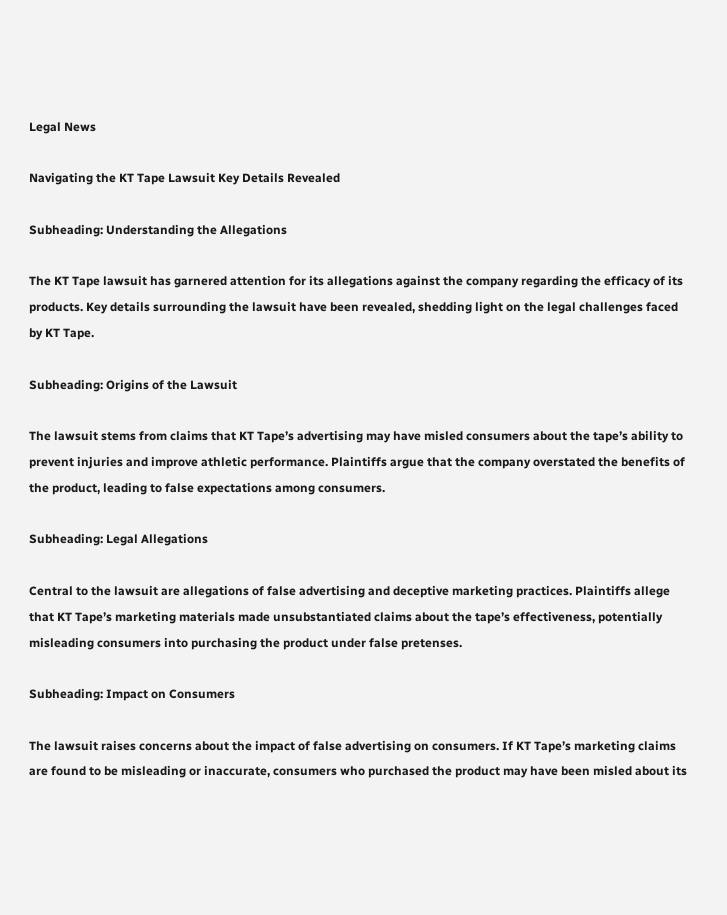Legal News

Navigating the KT Tape Lawsuit Key Details Revealed

Subheading: Understanding the Allegations

The KT Tape lawsuit has garnered attention for its allegations against the company regarding the efficacy of its products. Key details surrounding the lawsuit have been revealed, shedding light on the legal challenges faced by KT Tape.

Subheading: Origins of the Lawsuit

The lawsuit stems from claims that KT Tape’s advertising may have misled consumers about the tape’s ability to prevent injuries and improve athletic performance. Plaintiffs argue that the company overstated the benefits of the product, leading to false expectations among consumers.

Subheading: Legal Allegations

Central to the lawsuit are allegations of false advertising and deceptive marketing practices. Plaintiffs allege that KT Tape’s marketing materials made unsubstantiated claims about the tape’s effectiveness, potentially misleading consumers into purchasing the product under false pretenses.

Subheading: Impact on Consumers

The lawsuit raises concerns about the impact of false advertising on consumers. If KT Tape’s marketing claims are found to be misleading or inaccurate, consumers who purchased the product may have been misled about its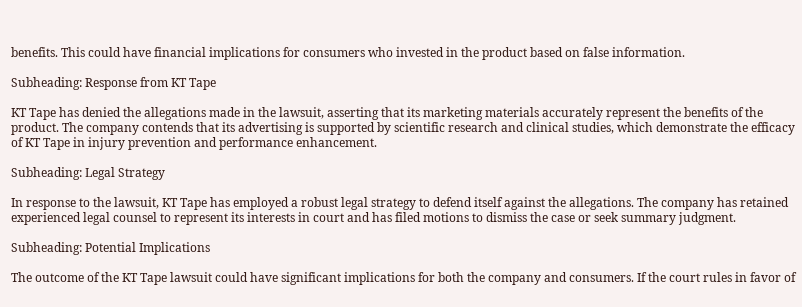benefits. This could have financial implications for consumers who invested in the product based on false information.

Subheading: Response from KT Tape

KT Tape has denied the allegations made in the lawsuit, asserting that its marketing materials accurately represent the benefits of the product. The company contends that its advertising is supported by scientific research and clinical studies, which demonstrate the efficacy of KT Tape in injury prevention and performance enhancement.

Subheading: Legal Strategy

In response to the lawsuit, KT Tape has employed a robust legal strategy to defend itself against the allegations. The company has retained experienced legal counsel to represent its interests in court and has filed motions to dismiss the case or seek summary judgment.

Subheading: Potential Implications

The outcome of the KT Tape lawsuit could have significant implications for both the company and consumers. If the court rules in favor of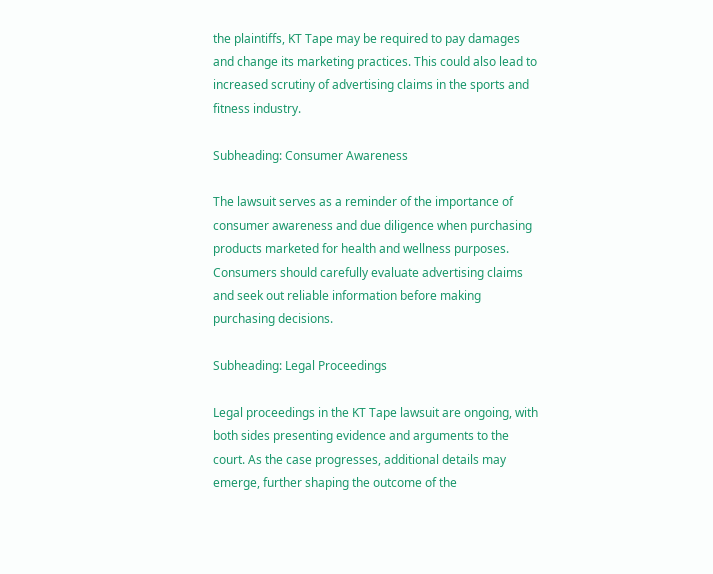the plaintiffs, KT Tape may be required to pay damages and change its marketing practices. This could also lead to increased scrutiny of advertising claims in the sports and fitness industry.

Subheading: Consumer Awareness

The lawsuit serves as a reminder of the importance of consumer awareness and due diligence when purchasing products marketed for health and wellness purposes. Consumers should carefully evaluate advertising claims and seek out reliable information before making purchasing decisions.

Subheading: Legal Proceedings

Legal proceedings in the KT Tape lawsuit are ongoing, with both sides presenting evidence and arguments to the court. As the case progresses, additional details may emerge, further shaping the outcome of the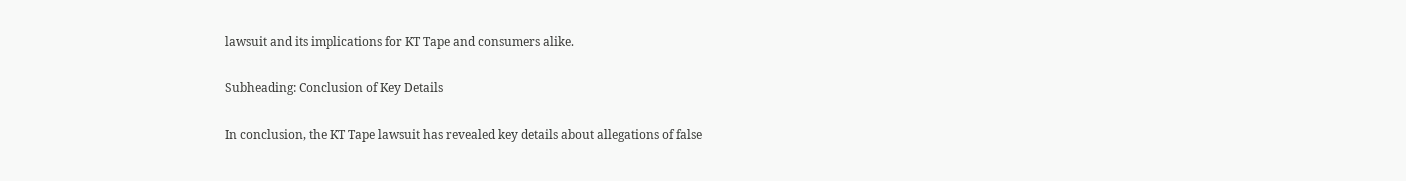lawsuit and its implications for KT Tape and consumers alike.

Subheading: Conclusion of Key Details

In conclusion, the KT Tape lawsuit has revealed key details about allegations of false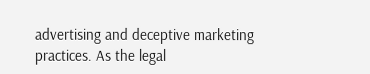advertising and deceptive marketing practices. As the legal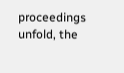proceedings unfold, the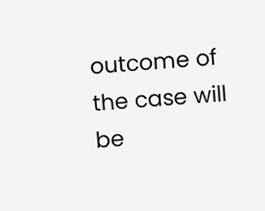outcome of the case will be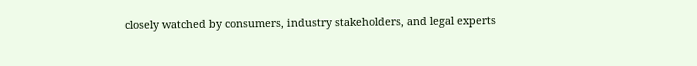closely watched by consumers, industry stakeholders, and legal experts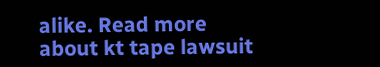alike. Read more about kt tape lawsuit